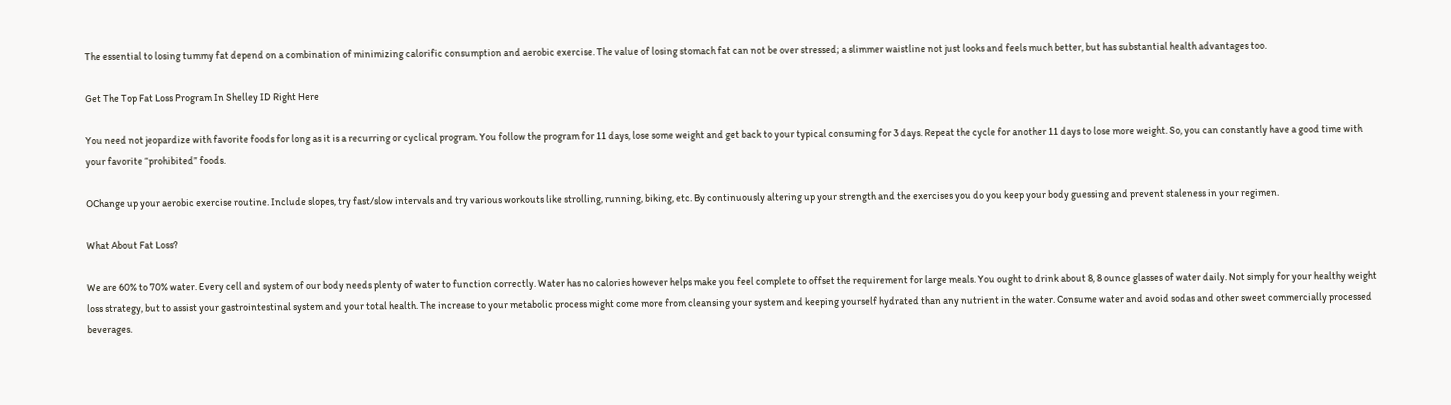The essential to losing tummy fat depend on a combination of minimizing calorific consumption and aerobic exercise. The value of losing stomach fat can not be over stressed; a slimmer waistline not just looks and feels much better, but has substantial health advantages too.

Get The Top Fat Loss Program In Shelley ID Right Here

You need not jeopardize with favorite foods for long as it is a recurring or cyclical program. You follow the program for 11 days, lose some weight and get back to your typical consuming for 3 days. Repeat the cycle for another 11 days to lose more weight. So, you can constantly have a good time with your favorite “prohibited” foods.

OChange up your aerobic exercise routine. Include slopes, try fast/slow intervals and try various workouts like strolling, running, biking, etc. By continuously altering up your strength and the exercises you do you keep your body guessing and prevent staleness in your regimen.

What About Fat Loss?

We are 60% to 70% water. Every cell and system of our body needs plenty of water to function correctly. Water has no calories however helps make you feel complete to offset the requirement for large meals. You ought to drink about 8, 8 ounce glasses of water daily. Not simply for your healthy weight loss strategy, but to assist your gastrointestinal system and your total health. The increase to your metabolic process might come more from cleansing your system and keeping yourself hydrated than any nutrient in the water. Consume water and avoid sodas and other sweet commercially processed beverages.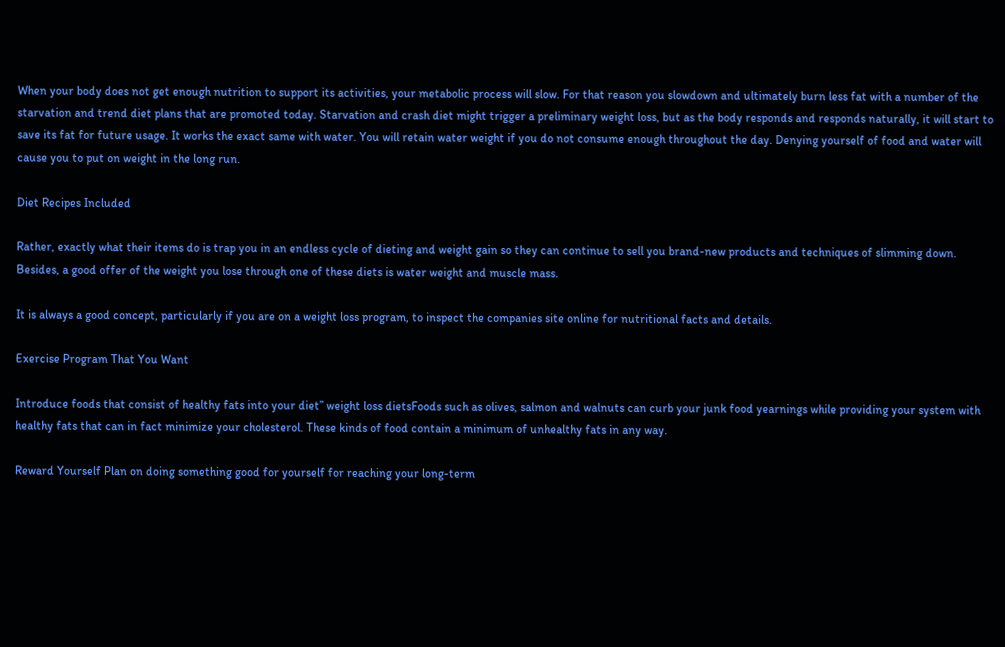When your body does not get enough nutrition to support its activities, your metabolic process will slow. For that reason you slowdown and ultimately burn less fat with a number of the starvation and trend diet plans that are promoted today. Starvation and crash diet might trigger a preliminary weight loss, but as the body responds and responds naturally, it will start to save its fat for future usage. It works the exact same with water. You will retain water weight if you do not consume enough throughout the day. Denying yourself of food and water will cause you to put on weight in the long run.

Diet Recipes Included

Rather, exactly what their items do is trap you in an endless cycle of dieting and weight gain so they can continue to sell you brand-new products and techniques of slimming down. Besides, a good offer of the weight you lose through one of these diets is water weight and muscle mass.

It is always a good concept, particularly if you are on a weight loss program, to inspect the companies site online for nutritional facts and details.

Exercise Program That You Want

Introduce foods that consist of healthy fats into your diet” weight loss dietsFoods such as olives, salmon and walnuts can curb your junk food yearnings while providing your system with healthy fats that can in fact minimize your cholesterol. These kinds of food contain a minimum of unhealthy fats in any way.

Reward Yourself Plan on doing something good for yourself for reaching your long-term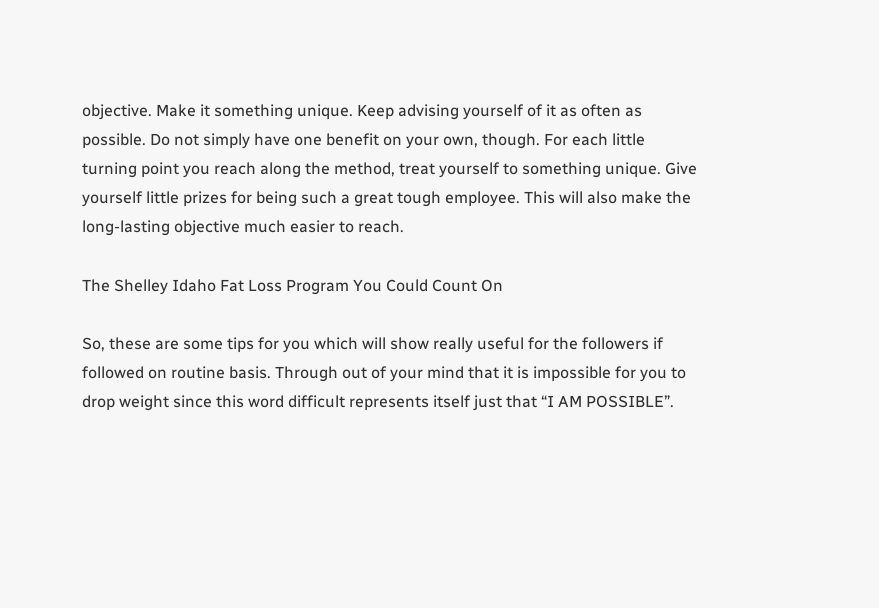objective. Make it something unique. Keep advising yourself of it as often as possible. Do not simply have one benefit on your own, though. For each little turning point you reach along the method, treat yourself to something unique. Give yourself little prizes for being such a great tough employee. This will also make the long-lasting objective much easier to reach.

The Shelley Idaho Fat Loss Program You Could Count On

So, these are some tips for you which will show really useful for the followers if followed on routine basis. Through out of your mind that it is impossible for you to drop weight since this word difficult represents itself just that “I AM POSSIBLE”.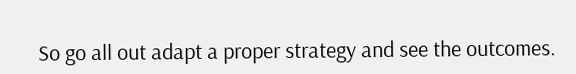So go all out adapt a proper strategy and see the outcomes.